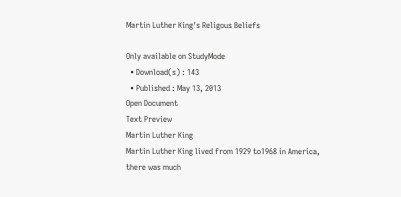Martin Luther King's Religous Beliefs

Only available on StudyMode
  • Download(s) : 143
  • Published : May 13, 2013
Open Document
Text Preview
Martin Luther King
Martin Luther King lived from 1929 to1968 in America, there was much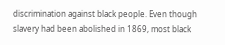discrimination against black people. Even though slavery had been abolished in 1869, most black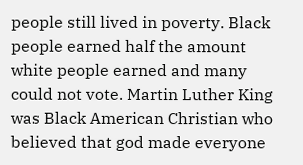people still lived in poverty. Black people earned half the amount white people earned and many could not vote. Martin Luther King was Black American Christian who believed that god made everyone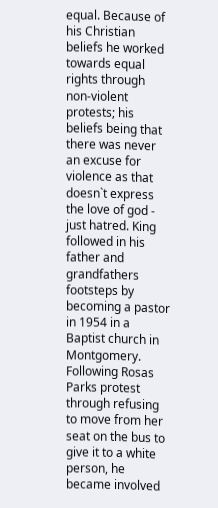equal. Because of his Christian beliefs he worked towards equal rights through non-violent protests; his beliefs being that there was never an excuse for violence as that doesn`t express the love of god - just hatred. King followed in his father and grandfathers footsteps by becoming a pastor in 1954 in a Baptist church in Montgomery. Following Rosas Parks protest through refusing to move from her seat on the bus to give it to a white person, he became involved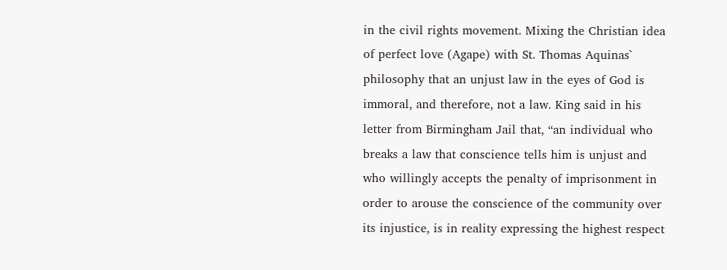in the civil rights movement. Mixing the Christian idea of perfect love (Agape) with St. Thomas Aquinas` philosophy that an unjust law in the eyes of God is immoral, and therefore, not a law. King said in his letter from Birmingham Jail that, “an individual who breaks a law that conscience tells him is unjust and who willingly accepts the penalty of imprisonment in order to arouse the conscience of the community over its injustice, is in reality expressing the highest respect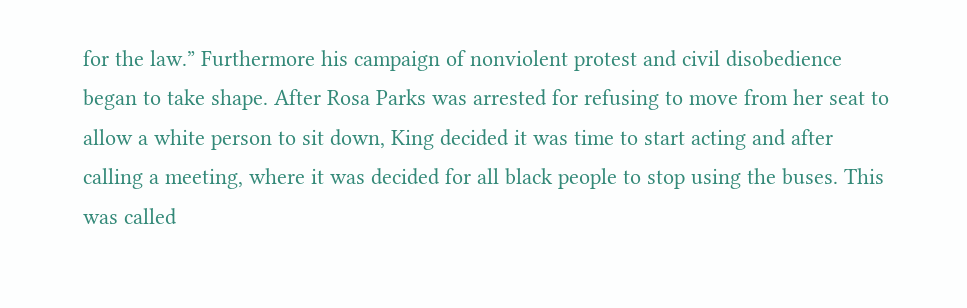for the law.” Furthermore his campaign of nonviolent protest and civil disobedience began to take shape. After Rosa Parks was arrested for refusing to move from her seat to allow a white person to sit down, King decided it was time to start acting and after calling a meeting, where it was decided for all black people to stop using the buses. This was called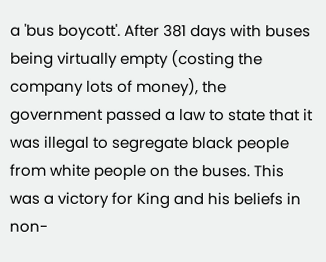a 'bus boycott'. After 381 days with buses being virtually empty (costing the company lots of money), the government passed a law to state that it was illegal to segregate black people from white people on the buses. This was a victory for King and his beliefs in non-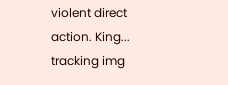violent direct action. King...
tracking img